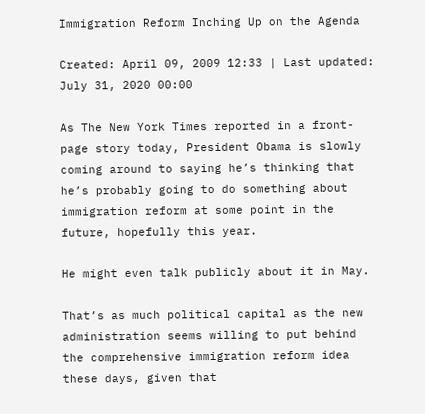Immigration Reform Inching Up on the Agenda

Created: April 09, 2009 12:33 | Last updated: July 31, 2020 00:00

As The New York Times reported in a front-page story today, President Obama is slowly coming around to saying he’s thinking that he’s probably going to do something about immigration reform at some point in the future, hopefully this year.

He might even talk publicly about it in May.

That’s as much political capital as the new administration seems willing to put behind the comprehensive immigration reform idea these days, given that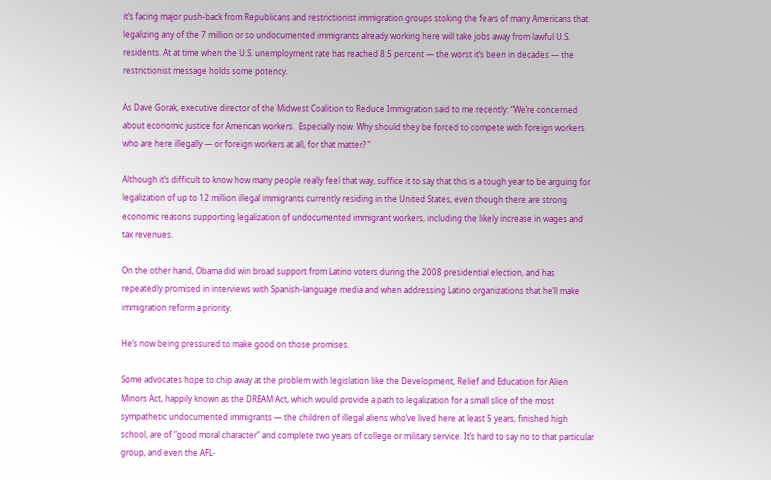it’s facing major push-back from Republicans and restrictionist immigration groups stoking the fears of many Americans that legalizing any of the 7 million or so undocumented immigrants already working here will take jobs away from lawful U.S. residents. At at time when the U.S. unemployment rate has reached 8.5 percent — the worst it’s been in decades — the restrictionist message holds some potency.

As Dave Gorak, executive director of the Midwest Coalition to Reduce Immigration said to me recently: “We’re concerned about economic justice for American workers.  Especially now. Why should they be forced to compete with foreign workers who are here illegally — or foreign workers at all, for that matter? ”

Although it’s difficult to know how many people really feel that way, suffice it to say that this is a tough year to be arguing for legalization of up to 12 million illegal immigrants currently residing in the United States, even though there are strong economic reasons supporting legalization of undocumented immigrant workers, including the likely increase in wages and tax revenues.

On the other hand, Obama did win broad support from Latino voters during the 2008 presidential election, and has repeatedly promised in interviews with Spanish-language media and when addressing Latino organizations that he’ll make immigration reform a priority.

He’s now being pressured to make good on those promises.

Some advocates hope to chip away at the problem with legislation like the Development, Relief and Education for Alien Minors Act, happily known as the DREAM Act, which would provide a path to legalization for a small slice of the most sympathetic undocumented immigrants — the children of illegal aliens who’ve lived here at least 5 years, finished high school, are of “good moral character” and complete two years of college or military service. It’s hard to say no to that particular group, and even the AFL-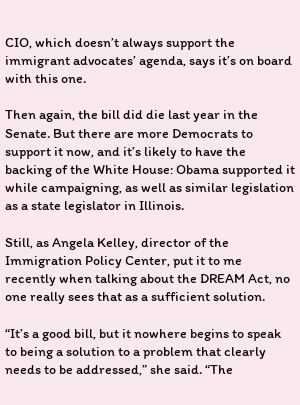CIO, which doesn’t always support the immigrant advocates’ agenda, says it’s on board with this one.

Then again, the bill did die last year in the Senate. But there are more Democrats to support it now, and it’s likely to have the backing of the White House: Obama supported it while campaigning, as well as similar legislation as a state legislator in Illinois.

Still, as Angela Kelley, director of the Immigration Policy Center, put it to me recently when talking about the DREAM Act, no one really sees that as a sufficient solution.

“It’s a good bill, but it nowhere begins to speak to being a solution to a problem that clearly needs to be addressed,” she said. “The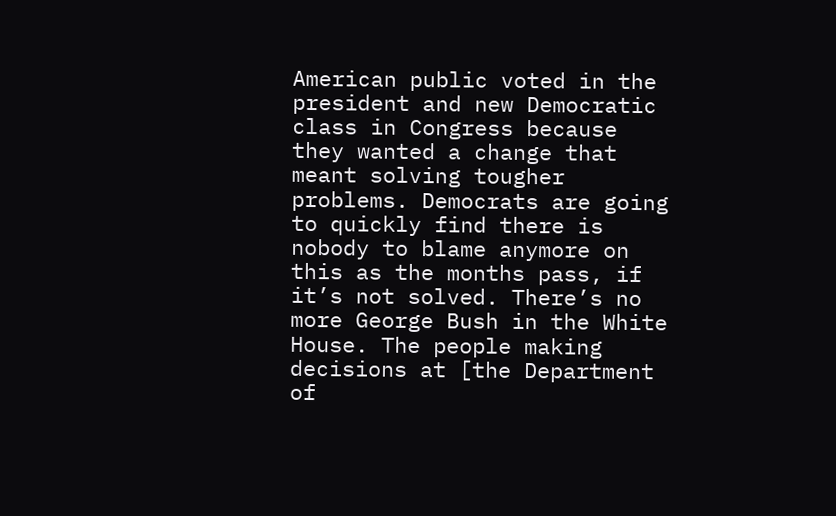American public voted in the president and new Democratic class in Congress because they wanted a change that meant solving tougher problems. Democrats are going to quickly find there is nobody to blame anymore on this as the months pass, if it’s not solved. There’s no more George Bush in the White House. The people making decisions at [the Department of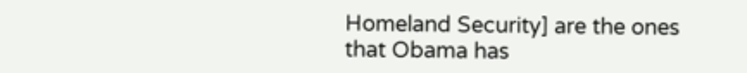Homeland Security] are the ones that Obama has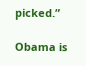picked.”

Obama is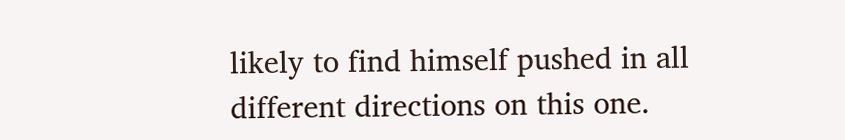likely to find himself pushed in all different directions on this one.